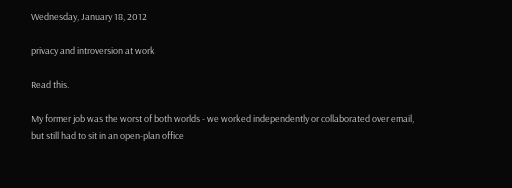Wednesday, January 18, 2012

privacy and introversion at work

Read this.

My former job was the worst of both worlds - we worked independently or collaborated over email, but still had to sit in an open-plan office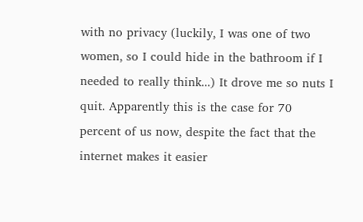with no privacy (luckily, I was one of two women, so I could hide in the bathroom if I needed to really think...) It drove me so nuts I quit. Apparently this is the case for 70 percent of us now, despite the fact that the internet makes it easier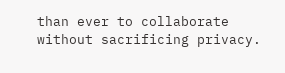than ever to collaborate without sacrificing privacy.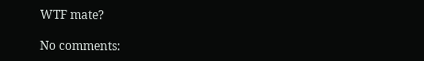WTF mate?

No comments: